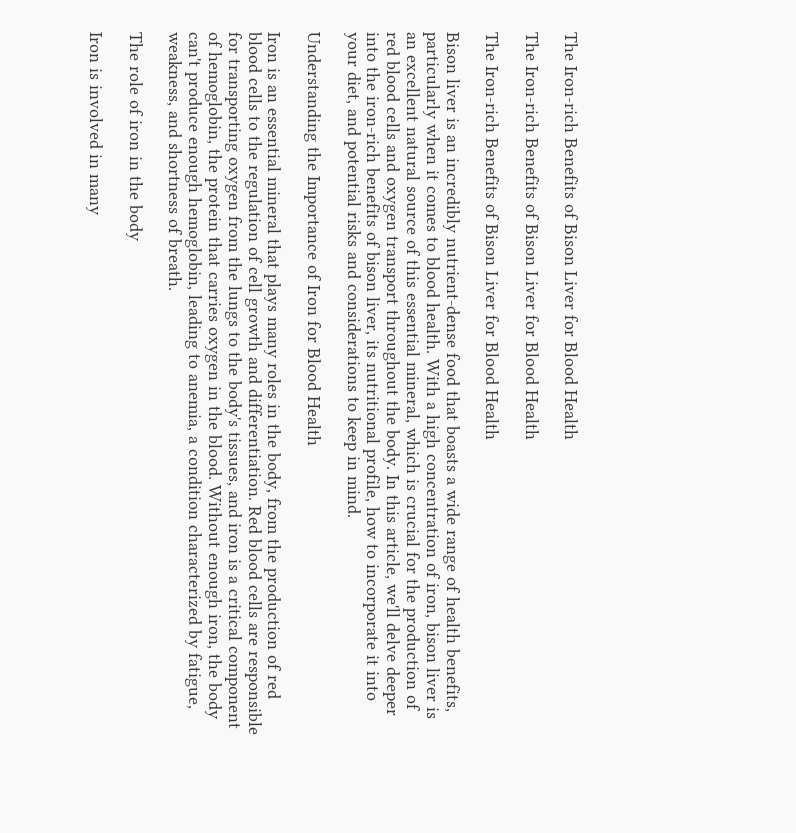The Iron-rich Benefits of Bison Liver for Blood Health

The Iron-rich Benefits of Bison Liver for Blood Health

The Iron-rich Benefits of Bison Liver for Blood Health

Bison liver is an incredibly nutrient-dense food that boasts a wide range of health benefits, particularly when it comes to blood health. With a high concentration of iron, bison liver is an excellent natural source of this essential mineral, which is crucial for the production of red blood cells and oxygen transport throughout the body. In this article, we'll delve deeper into the iron-rich benefits of bison liver, its nutritional profile, how to incorporate it into your diet, and potential risks and considerations to keep in mind.

Understanding the Importance of Iron for Blood Health

Iron is an essential mineral that plays many roles in the body, from the production of red blood cells to the regulation of cell growth and differentiation. Red blood cells are responsible for transporting oxygen from the lungs to the body's tissues, and iron is a critical component of hemoglobin, the protein that carries oxygen in the blood. Without enough iron, the body can't produce enough hemoglobin, leading to anemia, a condition characterized by fatigue, weakness, and shortness of breath.

The role of iron in the body

Iron is involved in many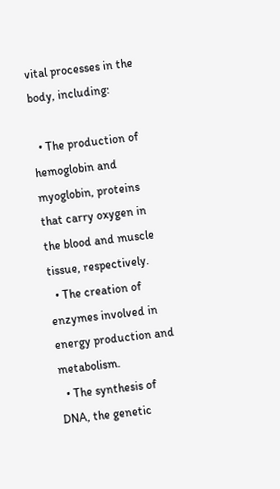vital processes in the body, including:

  • The production of hemoglobin and myoglobin, proteins that carry oxygen in the blood and muscle tissue, respectively.
  • The creation of enzymes involved in energy production and metabolism.
  • The synthesis of DNA, the genetic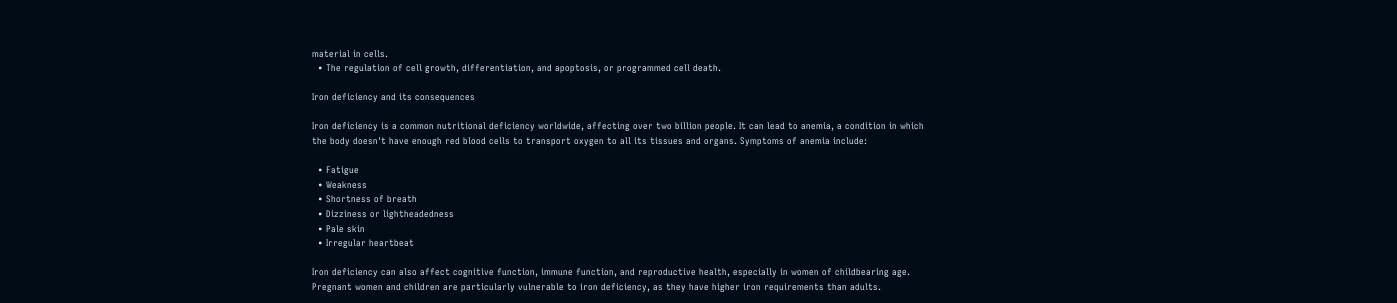material in cells.
  • The regulation of cell growth, differentiation, and apoptosis, or programmed cell death.

Iron deficiency and its consequences

Iron deficiency is a common nutritional deficiency worldwide, affecting over two billion people. It can lead to anemia, a condition in which the body doesn't have enough red blood cells to transport oxygen to all its tissues and organs. Symptoms of anemia include:

  • Fatigue
  • Weakness
  • Shortness of breath
  • Dizziness or lightheadedness
  • Pale skin
  • Irregular heartbeat

Iron deficiency can also affect cognitive function, immune function, and reproductive health, especially in women of childbearing age. Pregnant women and children are particularly vulnerable to iron deficiency, as they have higher iron requirements than adults.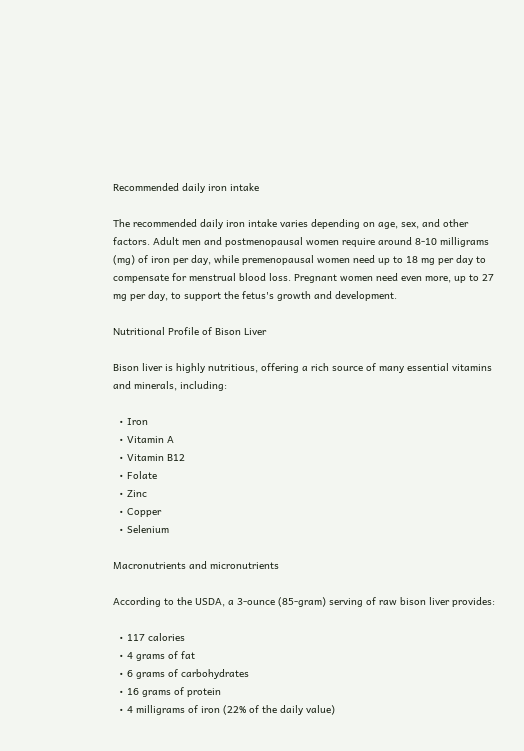Recommended daily iron intake

The recommended daily iron intake varies depending on age, sex, and other factors. Adult men and postmenopausal women require around 8-10 milligrams (mg) of iron per day, while premenopausal women need up to 18 mg per day to compensate for menstrual blood loss. Pregnant women need even more, up to 27 mg per day, to support the fetus's growth and development.

Nutritional Profile of Bison Liver

Bison liver is highly nutritious, offering a rich source of many essential vitamins and minerals, including:

  • Iron
  • Vitamin A
  • Vitamin B12
  • Folate
  • Zinc
  • Copper
  • Selenium

Macronutrients and micronutrients

According to the USDA, a 3-ounce (85-gram) serving of raw bison liver provides:

  • 117 calories
  • 4 grams of fat
  • 6 grams of carbohydrates
  • 16 grams of protein
  • 4 milligrams of iron (22% of the daily value)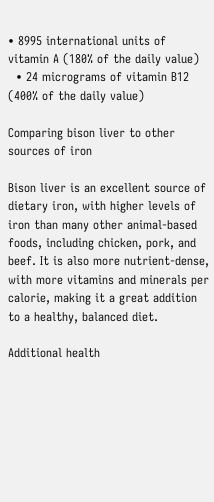• 8995 international units of vitamin A (180% of the daily value)
  • 24 micrograms of vitamin B12 (400% of the daily value)

Comparing bison liver to other sources of iron

Bison liver is an excellent source of dietary iron, with higher levels of iron than many other animal-based foods, including chicken, pork, and beef. It is also more nutrient-dense, with more vitamins and minerals per calorie, making it a great addition to a healthy, balanced diet.

Additional health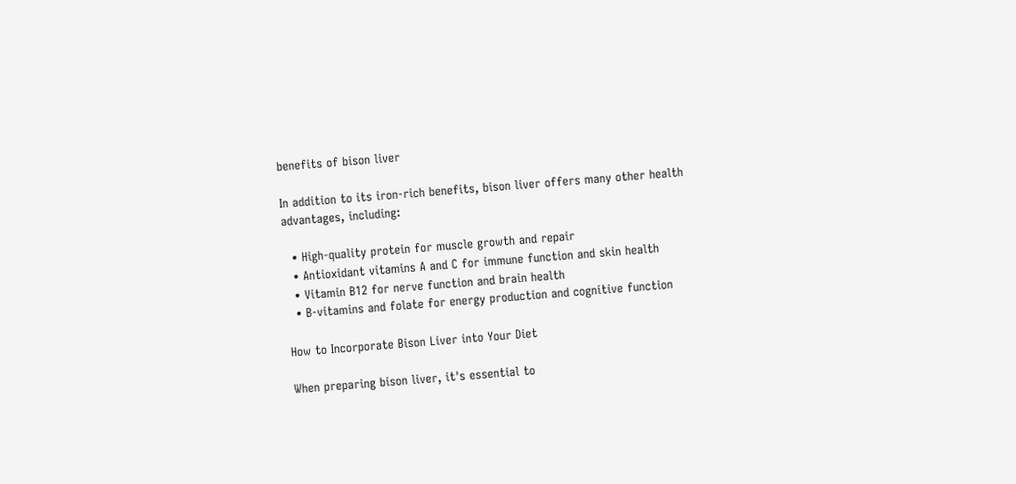benefits of bison liver

In addition to its iron-rich benefits, bison liver offers many other health advantages, including:

  • High-quality protein for muscle growth and repair
  • Antioxidant vitamins A and C for immune function and skin health
  • Vitamin B12 for nerve function and brain health
  • B-vitamins and folate for energy production and cognitive function

How to Incorporate Bison Liver into Your Diet

When preparing bison liver, it's essential to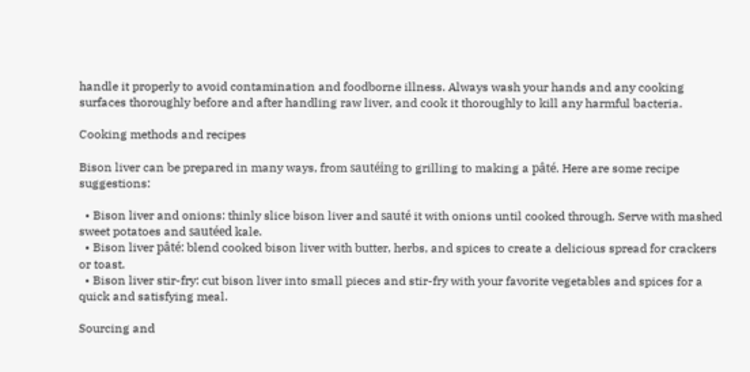handle it properly to avoid contamination and foodborne illness. Always wash your hands and any cooking surfaces thoroughly before and after handling raw liver, and cook it thoroughly to kill any harmful bacteria.

Cooking methods and recipes

Bison liver can be prepared in many ways, from sautéing to grilling to making a pâté. Here are some recipe suggestions:

  • Bison liver and onions: thinly slice bison liver and sauté it with onions until cooked through. Serve with mashed sweet potatoes and sautéed kale.
  • Bison liver pâté: blend cooked bison liver with butter, herbs, and spices to create a delicious spread for crackers or toast.
  • Bison liver stir-fry: cut bison liver into small pieces and stir-fry with your favorite vegetables and spices for a quick and satisfying meal.

Sourcing and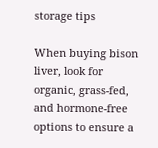storage tips

When buying bison liver, look for organic, grass-fed, and hormone-free options to ensure a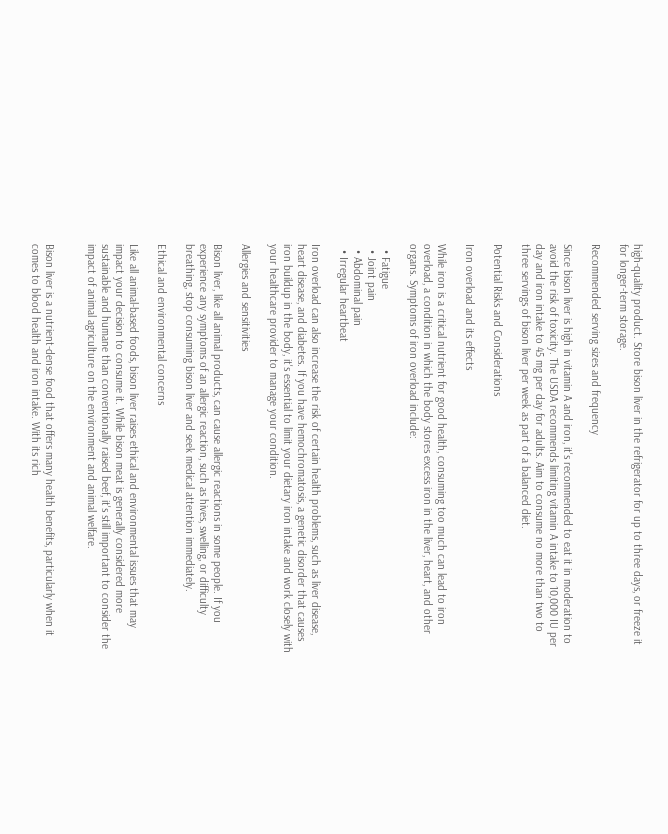high-quality product. Store bison liver in the refrigerator for up to three days, or freeze it for longer-term storage.

Recommended serving sizes and frequency

Since bison liver is high in vitamin A and iron, it's recommended to eat it in moderation to avoid the risk of toxicity. The USDA recommends limiting vitamin A intake to 10,000 IU per day and iron intake to 45 mg per day for adults. Aim to consume no more than two to three servings of bison liver per week as part of a balanced diet.

Potential Risks and Considerations

Iron overload and its effects

While iron is a critical nutrient for good health, consuming too much can lead to iron overload, a condition in which the body stores excess iron in the liver, heart, and other organs. Symptoms of iron overload include:

  • Fatigue
  • Joint pain
  • Abdominal pain
  • Irregular heartbeat

Iron overload can also increase the risk of certain health problems, such as liver disease, heart disease, and diabetes. If you have hemochromatosis, a genetic disorder that causes iron buildup in the body, it's essential to limit your dietary iron intake and work closely with your healthcare provider to manage your condition.

Allergies and sensitivities

Bison liver, like all animal products, can cause allergic reactions in some people. If you experience any symptoms of an allergic reaction, such as hives, swelling, or difficulty breathing, stop consuming bison liver and seek medical attention immediately.

Ethical and environmental concerns

Like all animal-based foods, bison liver raises ethical and environmental issues that may impact your decision to consume it. While bison meat is generally considered more sustainable and humane than conventionally raised beef, it's still important to consider the impact of animal agriculture on the environment and animal welfare.


Bison liver is a nutrient-dense food that offers many health benefits, particularly when it comes to blood health and iron intake. With its rich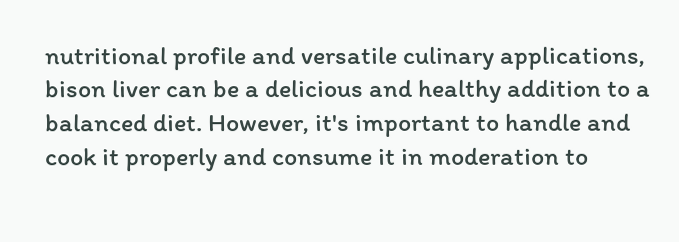nutritional profile and versatile culinary applications, bison liver can be a delicious and healthy addition to a balanced diet. However, it's important to handle and cook it properly and consume it in moderation to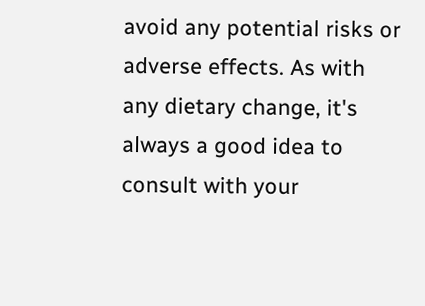avoid any potential risks or adverse effects. As with any dietary change, it's always a good idea to consult with your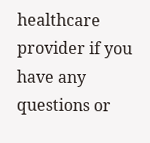healthcare provider if you have any questions or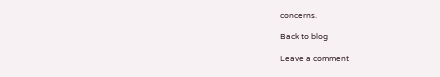concerns.

Back to blog

Leave a comment